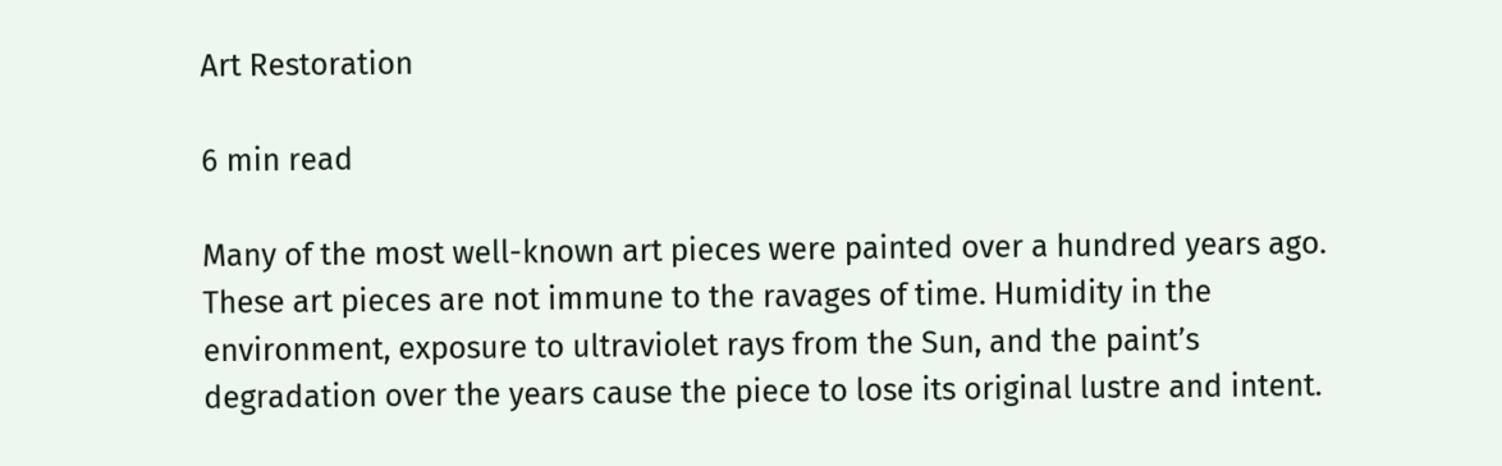Art Restoration

6 min read

Many of the most well-known art pieces were painted over a hundred years ago. These art pieces are not immune to the ravages of time. Humidity in the environment, exposure to ultraviolet rays from the Sun, and the paint’s degradation over the years cause the piece to lose its original lustre and intent.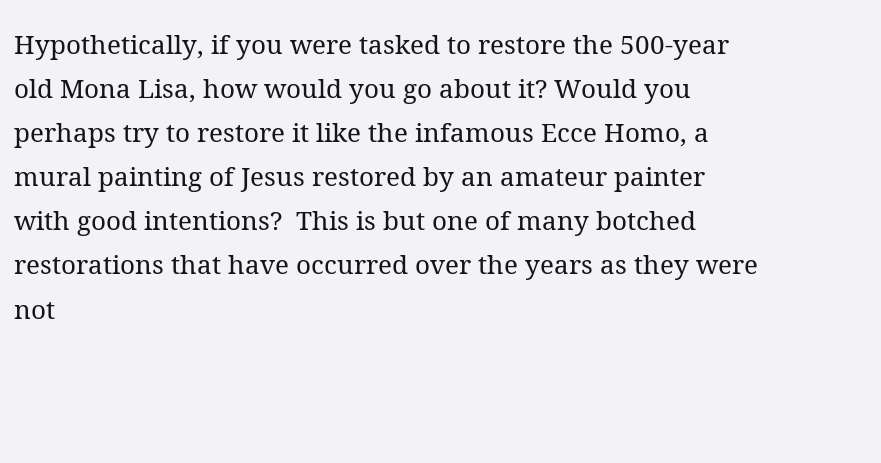Hypothetically, if you were tasked to restore the 500-year old Mona Lisa, how would you go about it? Would you perhaps try to restore it like the infamous Ecce Homo, a mural painting of Jesus restored by an amateur painter with good intentions?  This is but one of many botched restorations that have occurred over the years as they were not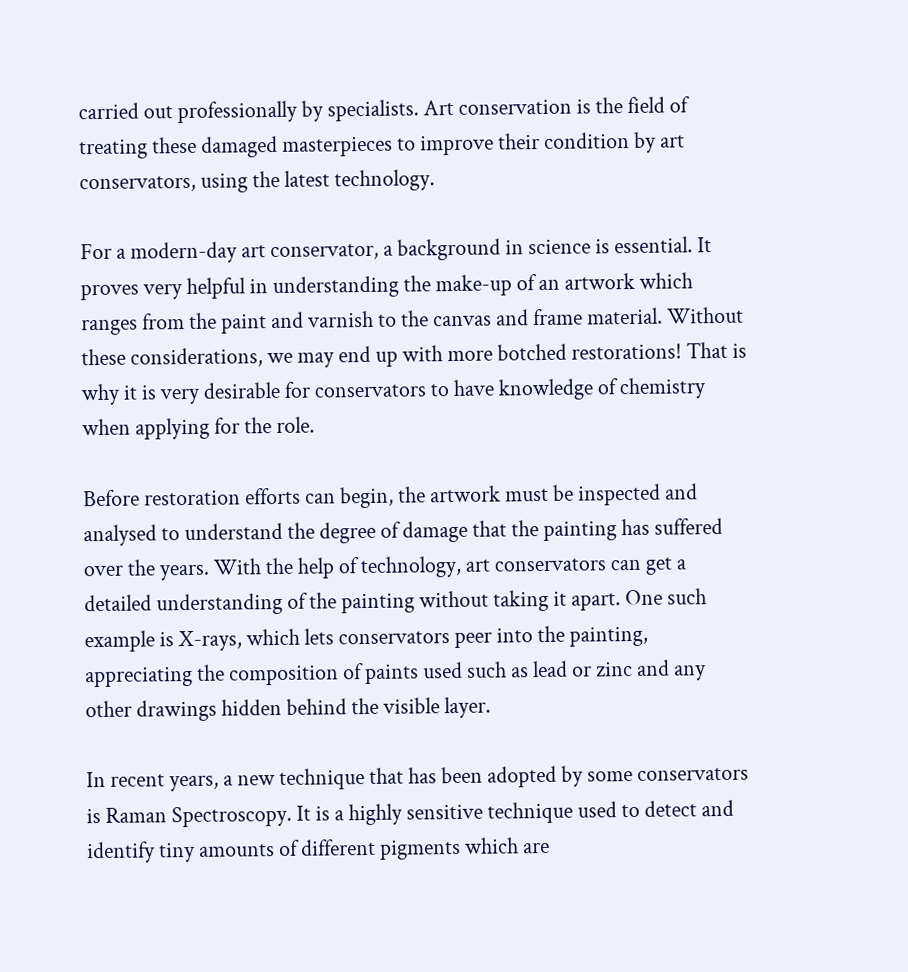carried out professionally by specialists. Art conservation is the field of treating these damaged masterpieces to improve their condition by art conservators, using the latest technology.

For a modern-day art conservator, a background in science is essential. It proves very helpful in understanding the make-up of an artwork which ranges from the paint and varnish to the canvas and frame material. Without these considerations, we may end up with more botched restorations! That is why it is very desirable for conservators to have knowledge of chemistry when applying for the role.

Before restoration efforts can begin, the artwork must be inspected and analysed to understand the degree of damage that the painting has suffered over the years. With the help of technology, art conservators can get a detailed understanding of the painting without taking it apart. One such example is X-rays, which lets conservators peer into the painting, appreciating the composition of paints used such as lead or zinc and any other drawings hidden behind the visible layer.

In recent years, a new technique that has been adopted by some conservators is Raman Spectroscopy. It is a highly sensitive technique used to detect and identify tiny amounts of different pigments which are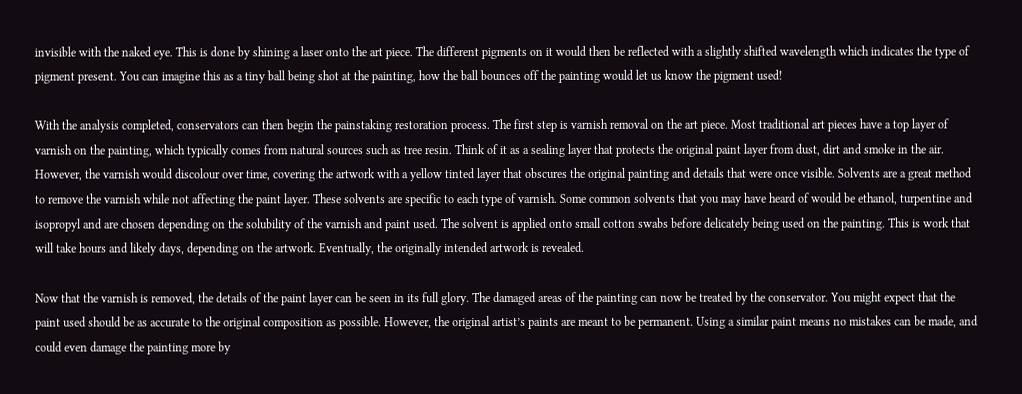invisible with the naked eye. This is done by shining a laser onto the art piece. The different pigments on it would then be reflected with a slightly shifted wavelength which indicates the type of pigment present. You can imagine this as a tiny ball being shot at the painting, how the ball bounces off the painting would let us know the pigment used!

With the analysis completed, conservators can then begin the painstaking restoration process. The first step is varnish removal on the art piece. Most traditional art pieces have a top layer of varnish on the painting, which typically comes from natural sources such as tree resin. Think of it as a sealing layer that protects the original paint layer from dust, dirt and smoke in the air. However, the varnish would discolour over time, covering the artwork with a yellow tinted layer that obscures the original painting and details that were once visible. Solvents are a great method to remove the varnish while not affecting the paint layer. These solvents are specific to each type of varnish. Some common solvents that you may have heard of would be ethanol, turpentine and isopropyl and are chosen depending on the solubility of the varnish and paint used. The solvent is applied onto small cotton swabs before delicately being used on the painting. This is work that will take hours and likely days, depending on the artwork. Eventually, the originally intended artwork is revealed.

Now that the varnish is removed, the details of the paint layer can be seen in its full glory. The damaged areas of the painting can now be treated by the conservator. You might expect that the paint used should be as accurate to the original composition as possible. However, the original artist’s paints are meant to be permanent. Using a similar paint means no mistakes can be made, and could even damage the painting more by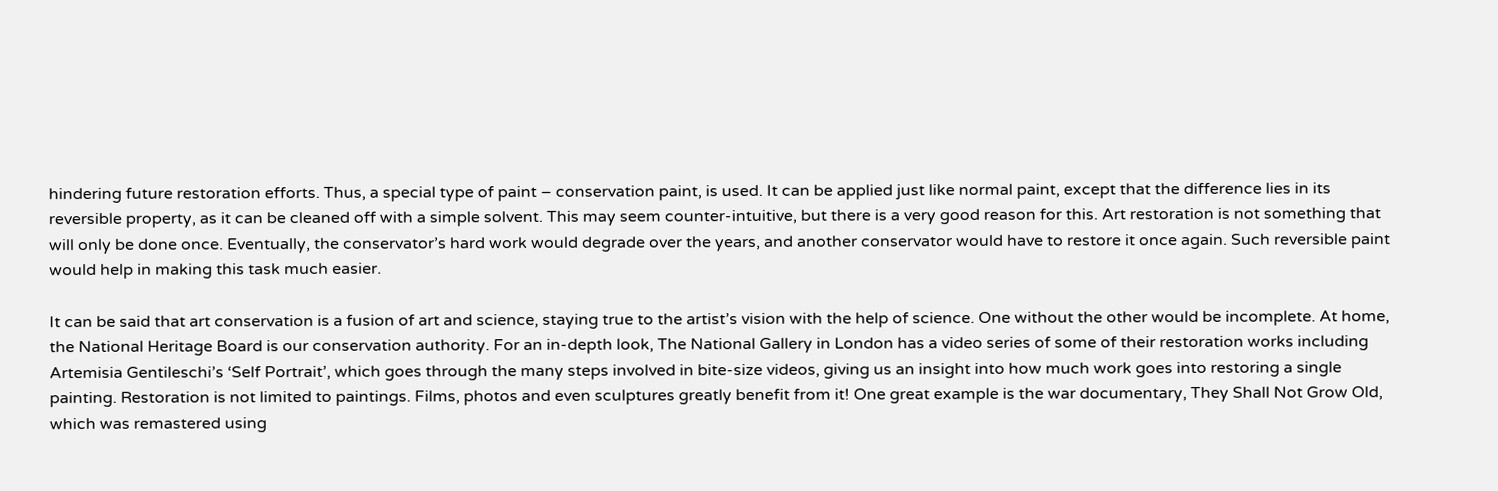hindering future restoration efforts. Thus, a special type of paint – conservation paint, is used. It can be applied just like normal paint, except that the difference lies in its reversible property, as it can be cleaned off with a simple solvent. This may seem counter-intuitive, but there is a very good reason for this. Art restoration is not something that will only be done once. Eventually, the conservator’s hard work would degrade over the years, and another conservator would have to restore it once again. Such reversible paint would help in making this task much easier.

It can be said that art conservation is a fusion of art and science, staying true to the artist’s vision with the help of science. One without the other would be incomplete. At home, the National Heritage Board is our conservation authority. For an in-depth look, The National Gallery in London has a video series of some of their restoration works including Artemisia Gentileschi’s ‘Self Portrait’, which goes through the many steps involved in bite-size videos, giving us an insight into how much work goes into restoring a single painting. Restoration is not limited to paintings. Films, photos and even sculptures greatly benefit from it! One great example is the war documentary, They Shall Not Grow Old, which was remastered using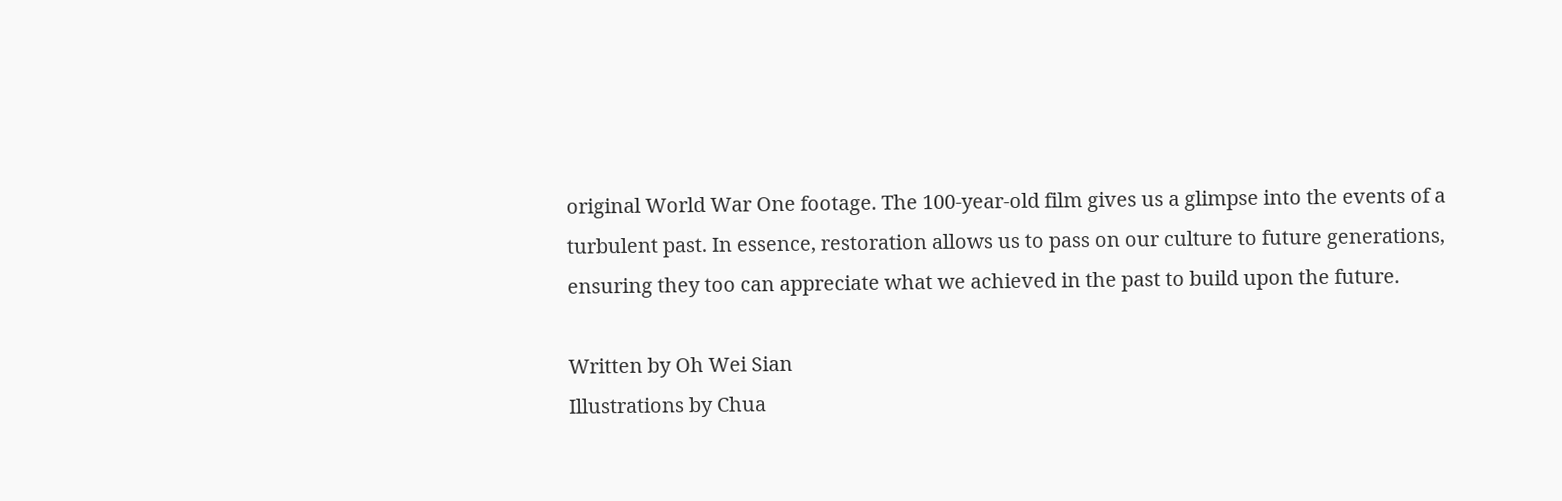original World War One footage. The 100-year-old film gives us a glimpse into the events of a turbulent past. In essence, restoration allows us to pass on our culture to future generations, ensuring they too can appreciate what we achieved in the past to build upon the future.

Written by Oh Wei Sian
Illustrations by Chua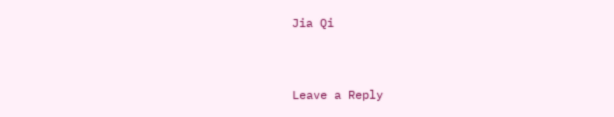Jia Qi


Leave a Reply